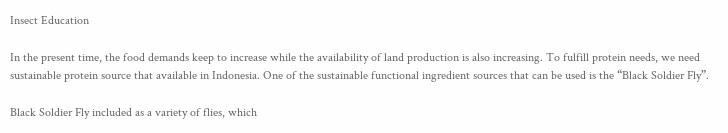Insect Education

In the present time, the food demands keep to increase while the availability of land production is also increasing. To fulfill protein needs, we need sustainable protein source that available in Indonesia. One of the sustainable functional ingredient sources that can be used is the “Black Soldier Fly”.

Black Soldier Fly included as a variety of flies, which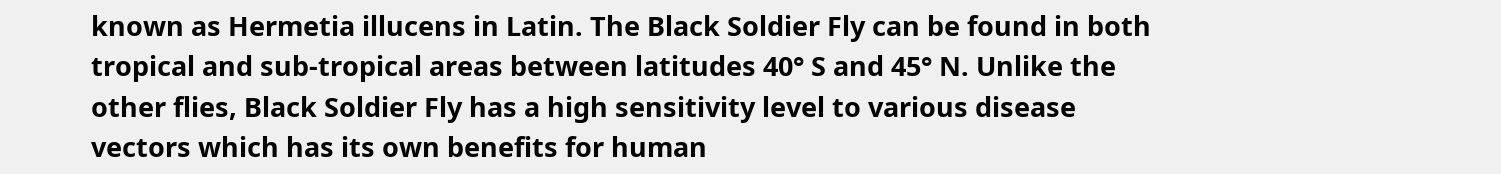known as Hermetia illucens in Latin. The Black Soldier Fly can be found in both tropical and sub-tropical areas between latitudes 40° S and 45° N. Unlike the other flies, Black Soldier Fly has a high sensitivity level to various disease vectors which has its own benefits for human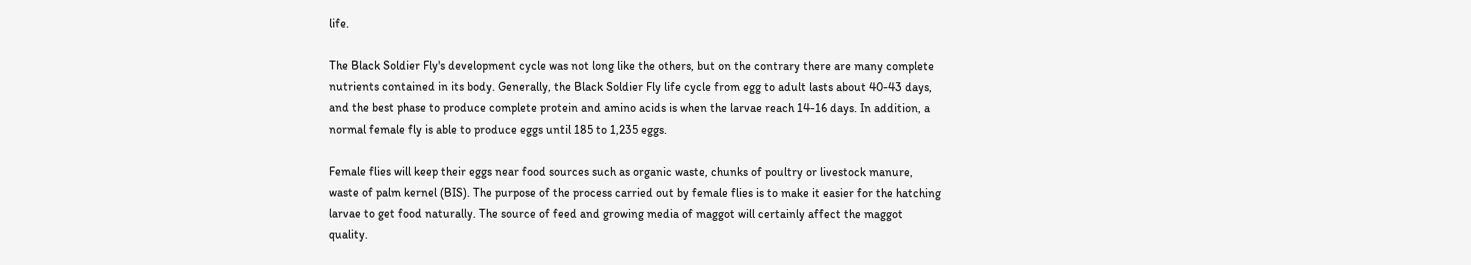life.

The Black Soldier Fly's development cycle was not long like the others, but on the contrary there are many complete nutrients contained in its body. Generally, the Black Soldier Fly life cycle from egg to adult lasts about 40-43 days, and the best phase to produce complete protein and amino acids is when the larvae reach 14-16 days. In addition, a normal female fly is able to produce eggs until 185 to 1,235 eggs.

Female flies will keep their eggs near food sources such as organic waste, chunks of poultry or livestock manure, waste of palm kernel (BIS). The purpose of the process carried out by female flies is to make it easier for the hatching larvae to get food naturally. The source of feed and growing media of maggot will certainly affect the maggot quality.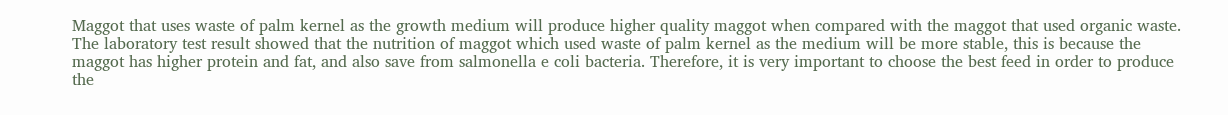Maggot that uses waste of palm kernel as the growth medium will produce higher quality maggot when compared with the maggot that used organic waste. The laboratory test result showed that the nutrition of maggot which used waste of palm kernel as the medium will be more stable, this is because the maggot has higher protein and fat, and also save from salmonella e coli bacteria. Therefore, it is very important to choose the best feed in order to produce the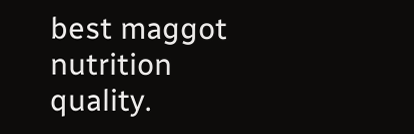best maggot nutrition quality.